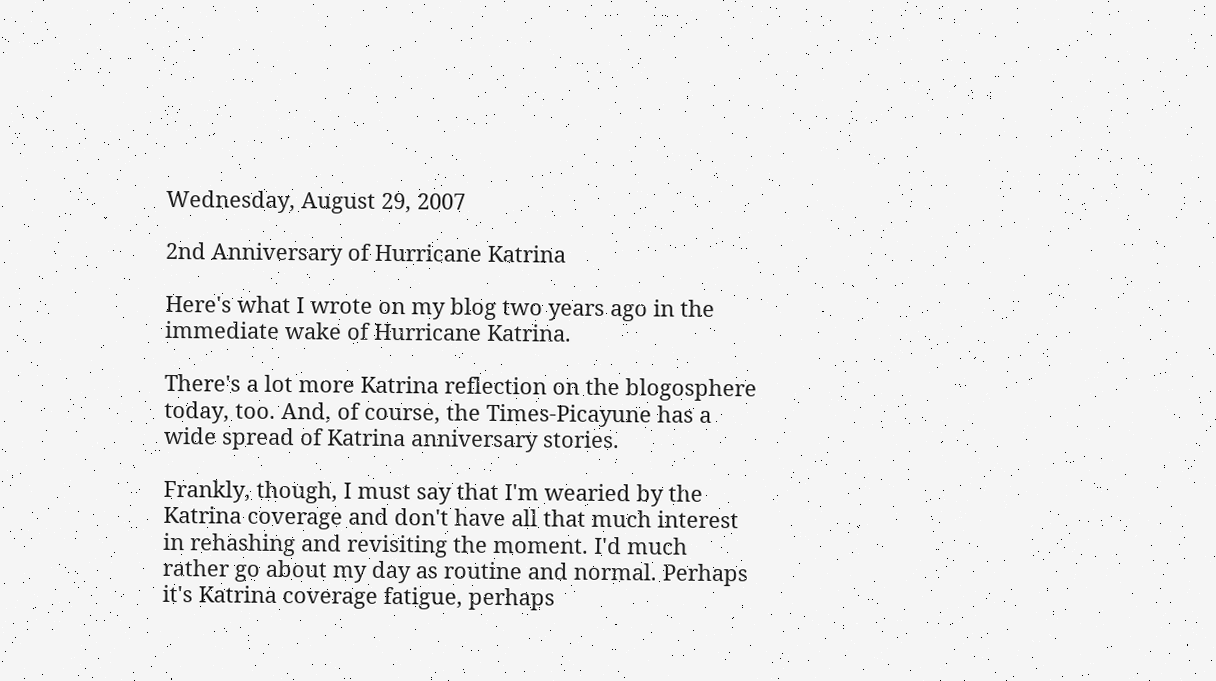Wednesday, August 29, 2007

2nd Anniversary of Hurricane Katrina

Here's what I wrote on my blog two years ago in the immediate wake of Hurricane Katrina.

There's a lot more Katrina reflection on the blogosphere today, too. And, of course, the Times-Picayune has a wide spread of Katrina anniversary stories.

Frankly, though, I must say that I'm wearied by the Katrina coverage and don't have all that much interest in rehashing and revisiting the moment. I'd much rather go about my day as routine and normal. Perhaps it's Katrina coverage fatigue, perhaps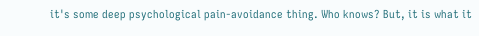it's some deep psychological pain-avoidance thing. Who knows? But, it is what it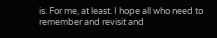is. For me, at least. I hope all who need to remember and revisit and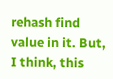rehash find value in it. But, I think, this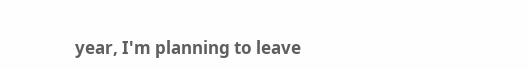year, I'm planning to leave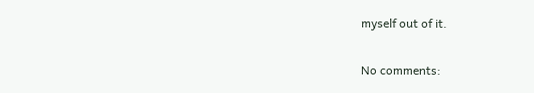myself out of it.

No comments: